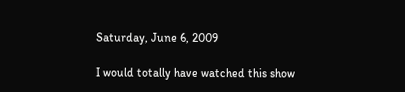Saturday, June 6, 2009

I would totally have watched this show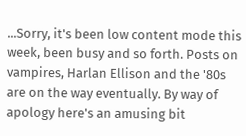...Sorry, it's been low content mode this week, been busy and so forth. Posts on vampires, Harlan Ellison and the '80s are on the way eventually. By way of apology here's an amusing bit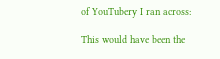of YouTubery I ran across:

This would have been the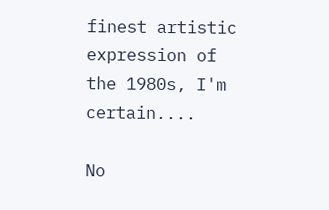finest artistic expression of the 1980s, I'm certain....

No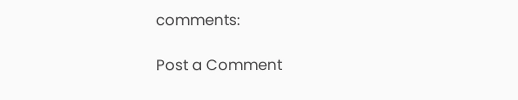comments:

Post a Comment